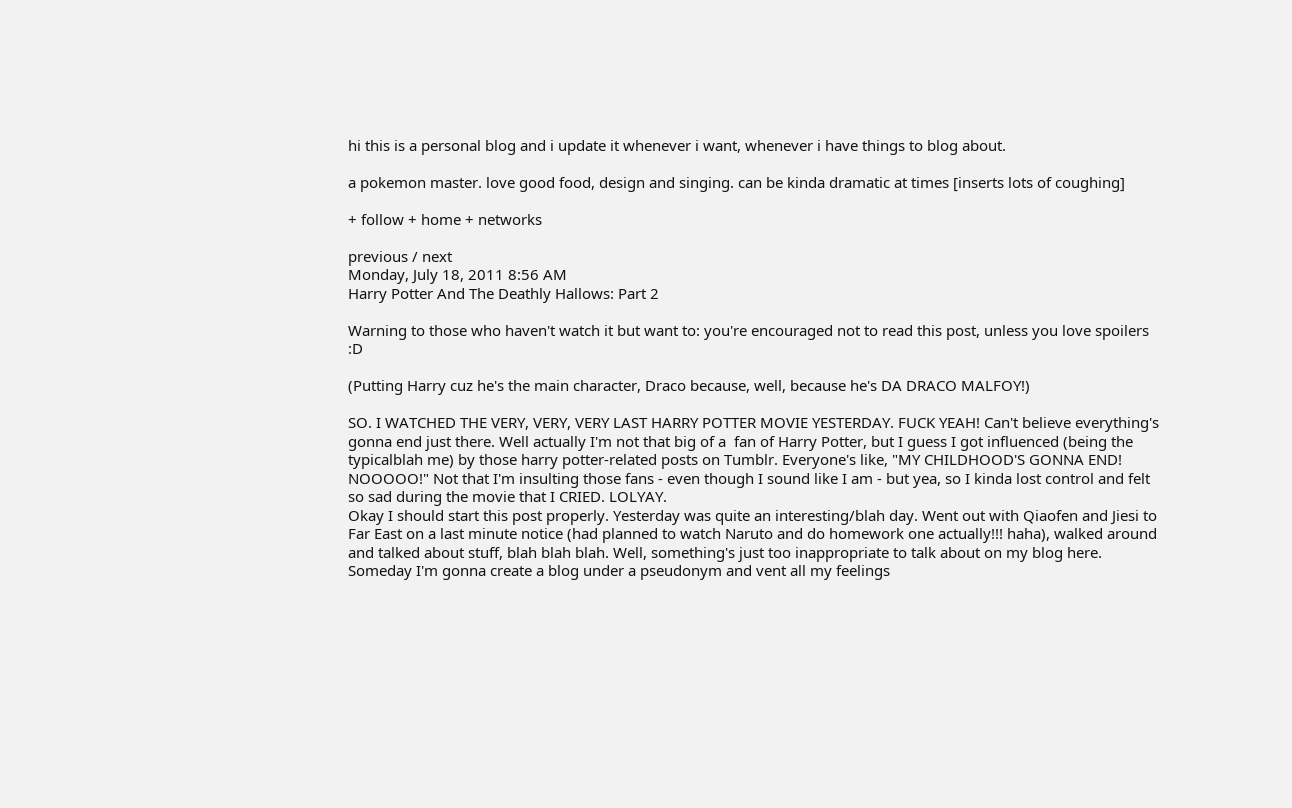hi this is a personal blog and i update it whenever i want, whenever i have things to blog about.

a pokemon master. love good food, design and singing. can be kinda dramatic at times [inserts lots of coughing]

+ follow + home + networks

previous / next
Monday, July 18, 2011 8:56 AM
Harry Potter And The Deathly Hallows: Part 2

Warning to those who haven't watch it but want to: you're encouraged not to read this post, unless you love spoilers :D

(Putting Harry cuz he's the main character, Draco because, well, because he's DA DRACO MALFOY!)

SO. I WATCHED THE VERY, VERY, VERY LAST HARRY POTTER MOVIE YESTERDAY. FUCK YEAH! Can't believe everything's gonna end just there. Well actually I'm not that big of a  fan of Harry Potter, but I guess I got influenced (being the typicalblah me) by those harry potter-related posts on Tumblr. Everyone's like, "MY CHILDHOOD'S GONNA END! NOOOOO!" Not that I'm insulting those fans - even though I sound like I am - but yea, so I kinda lost control and felt so sad during the movie that I CRIED. LOLYAY.
Okay I should start this post properly. Yesterday was quite an interesting/blah day. Went out with Qiaofen and Jiesi to Far East on a last minute notice (had planned to watch Naruto and do homework one actually!!! haha), walked around and talked about stuff, blah blah blah. Well, something's just too inappropriate to talk about on my blog here. Someday I'm gonna create a blog under a pseudonym and vent all my feelings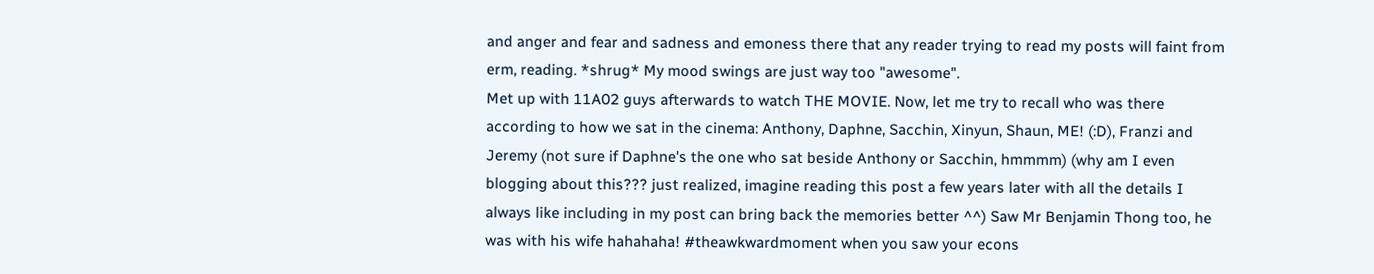and anger and fear and sadness and emoness there that any reader trying to read my posts will faint from erm, reading. *shrug* My mood swings are just way too "awesome".
Met up with 11A02 guys afterwards to watch THE MOVIE. Now, let me try to recall who was there according to how we sat in the cinema: Anthony, Daphne, Sacchin, Xinyun, Shaun, ME! (:D), Franzi and Jeremy (not sure if Daphne's the one who sat beside Anthony or Sacchin, hmmmm) (why am I even blogging about this??? just realized, imagine reading this post a few years later with all the details I always like including in my post can bring back the memories better ^^) Saw Mr Benjamin Thong too, he was with his wife hahahaha! #theawkwardmoment when you saw your econs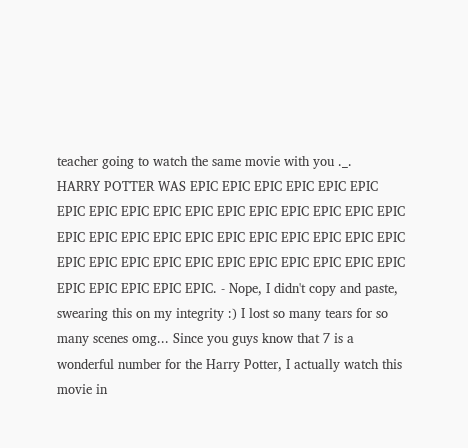teacher going to watch the same movie with you ._.
HARRY POTTER WAS EPIC EPIC EPIC EPIC EPIC EPIC EPIC EPIC EPIC EPIC EPIC EPIC EPIC EPIC EPIC EPIC EPIC EPIC EPIC EPIC EPIC EPIC EPIC EPIC EPIC EPIC EPIC EPIC EPIC EPIC EPIC EPIC EPIC EPIC EPIC EPIC EPIC EPIC EPIC EPIC EPIC EPIC EPIC EPIC. - Nope, I didn't copy and paste, swearing this on my integrity :) I lost so many tears for so many scenes omg... Since you guys know that 7 is a wonderful number for the Harry Potter, I actually watch this movie in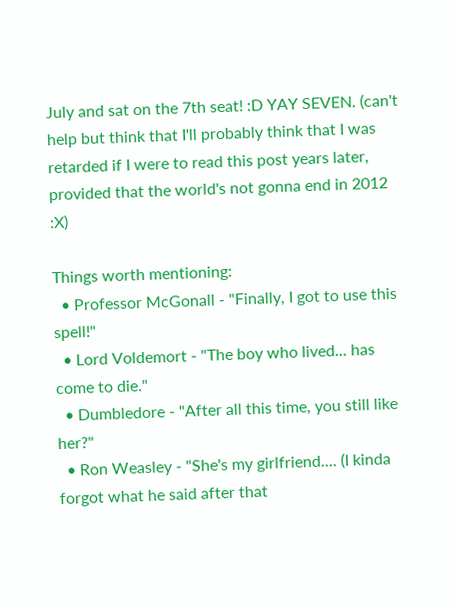July and sat on the 7th seat! :D YAY SEVEN. (can't help but think that I'll probably think that I was retarded if I were to read this post years later, provided that the world's not gonna end in 2012 :X)

Things worth mentioning:
  • Professor McGonall - "Finally, I got to use this spell!"
  • Lord Voldemort - "The boy who lived... has come to die."
  • Dumbledore - "After all this time, you still like her?"
  • Ron Weasley - "She's my girlfriend.... (I kinda forgot what he said after that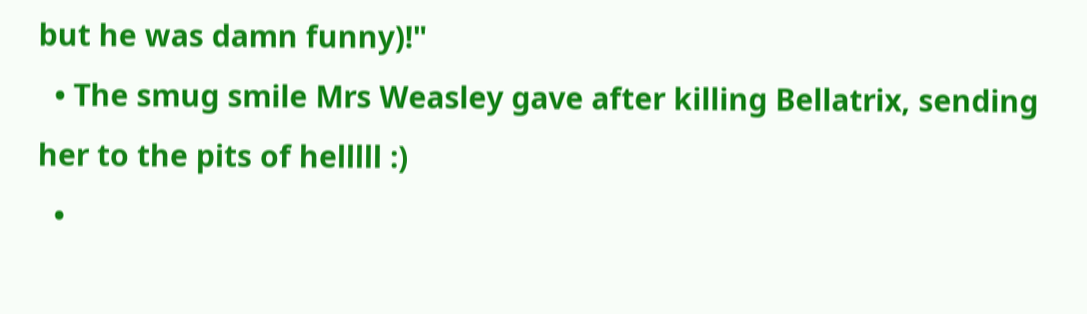but he was damn funny)!"
  • The smug smile Mrs Weasley gave after killing Bellatrix, sending her to the pits of helllll :)
  •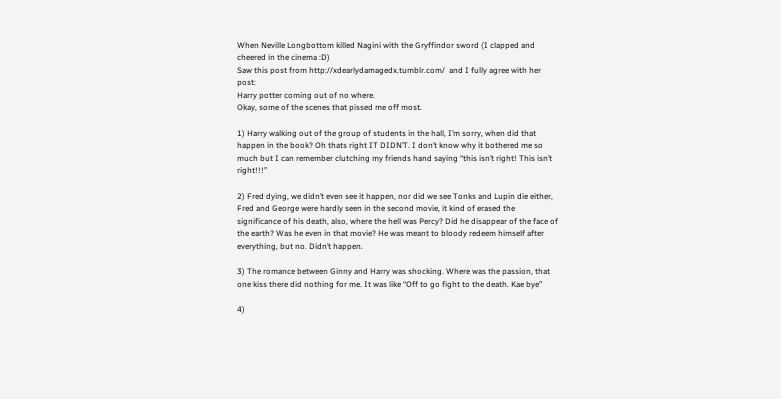When Neville Longbottom killed Nagini with the Gryffindor sword (I clapped and cheered in the cinema :D)
Saw this post from http://xdearlydamagedx.tumblr.com/  and I fully agree with her post:
Harry potter coming out of no where.
Okay, some of the scenes that pissed me off most.

1) Harry walking out of the group of students in the hall, I’m sorry, when did that happen in the book? Oh thats right IT DIDN’T. I don’t know why it bothered me so much but I can remember clutching my friends hand saying “this isn’t right! This isn’t right!!!”

2) Fred dying, we didn’t even see it happen, nor did we see Tonks and Lupin die either, Fred and George were hardly seen in the second movie, it kind of erased the significance of his death, also, where the hell was Percy? Did he disappear of the face of the earth? Was he even in that movie? He was meant to bloody redeem himself after everything, but no. Didn’t happen.

3) The romance between Ginny and Harry was shocking. Where was the passion, that one kiss there did nothing for me. It was like “Off to go fight to the death. Kae bye”

4)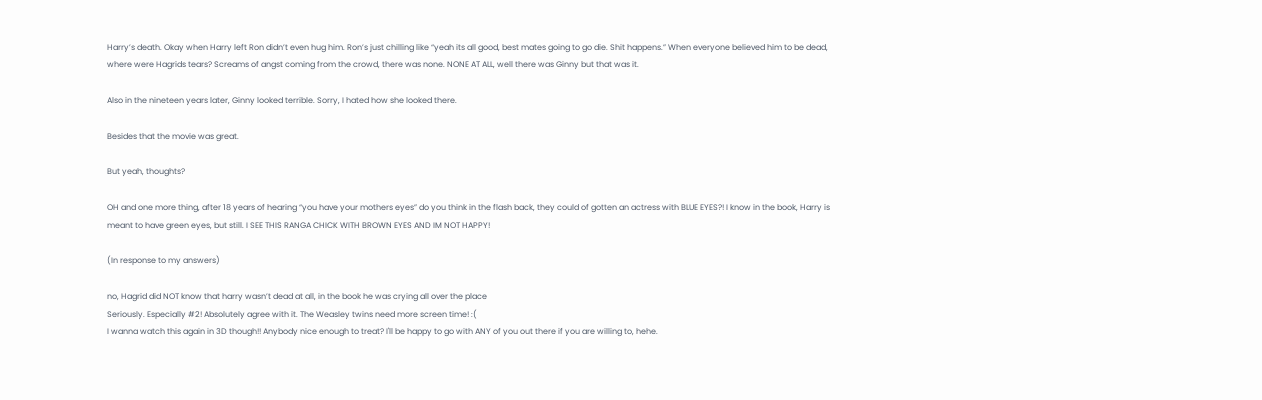Harry’s death. Okay when Harry left Ron didn’t even hug him. Ron’s just chilling like “yeah its all good, best mates going to go die. Shit happens.” When everyone believed him to be dead, where were Hagrids tears? Screams of angst coming from the crowd, there was none. NONE AT ALL, well there was Ginny but that was it.

Also in the nineteen years later, Ginny looked terrible. Sorry, I hated how she looked there.

Besides that the movie was great.

But yeah, thoughts?

OH and one more thing, after 18 years of hearing “you have your mothers eyes” do you think in the flash back, they could of gotten an actress with BLUE EYES?! I know in the book, Harry is meant to have green eyes, but still. I SEE THIS RANGA CHICK WITH BROWN EYES AND IM NOT HAPPY!

(In response to my answers)

no, Hagrid did NOT know that harry wasn’t dead at all, in the book he was crying all over the place
Seriously. Especially #2! Absolutely agree with it. The Weasley twins need more screen time! :(
I wanna watch this again in 3D though!! Anybody nice enough to treat? I'll be happy to go with ANY of you out there if you are willing to, hehe.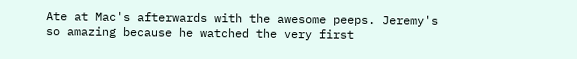Ate at Mac's afterwards with the awesome peeps. Jeremy's so amazing because he watched the very first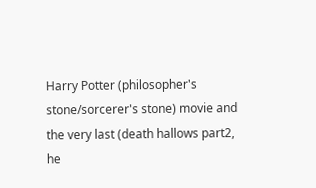Harry Potter (philosopher's stone/sorcerer's stone) movie and the very last (death hallows part2, he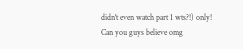didn't even watch part 1 wts?!) only! Can you guys believe omg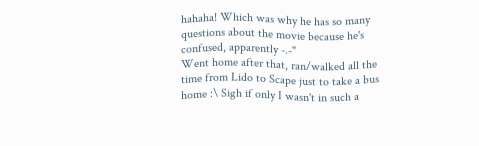hahaha! Which was why he has so many questions about the movie because he's confused, apparently -.-"
Went home after that, ran/walked all the time from Lido to Scape just to take a bus home :\ Sigh if only I wasn't in such a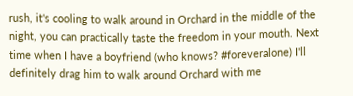rush, it's cooling to walk around in Orchard in the middle of the night, you can practically taste the freedom in your mouth. Next time when I have a boyfriend (who knows? #foreveralone) I'll definitely drag him to walk around Orchard with me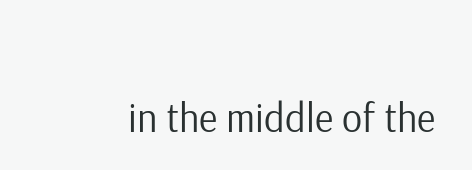in the middle of the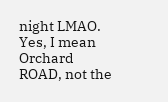night LMAO. Yes, I mean Orchard ROAD, not the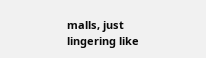malls, just lingering like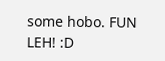some hobo. FUN LEH! :D